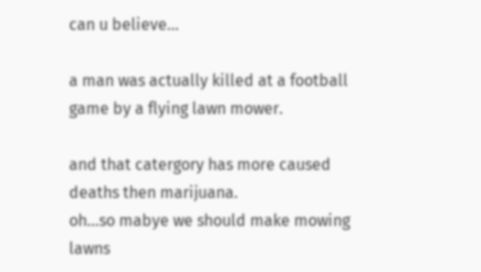can u believe…

a man was actually killed at a football game by a flying lawn mower.

and that catergory has more caused deaths then marijuana.
oh…so mabye we should make mowing lawns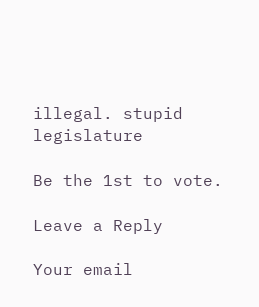illegal. stupid legislature

Be the 1st to vote.

Leave a Reply

Your email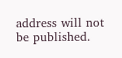address will not be published.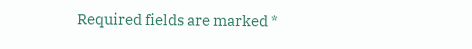Required fields are marked *